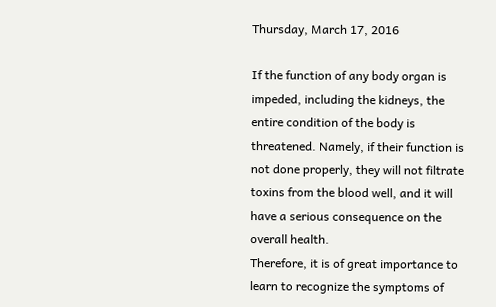Thursday, March 17, 2016

If the function of any body organ is impeded, including the kidneys, the entire condition of the body is threatened. Namely, if their function is not done properly, they will not filtrate toxins from the blood well, and it will have a serious consequence on the overall health.
Therefore, it is of great importance to learn to recognize the symptoms of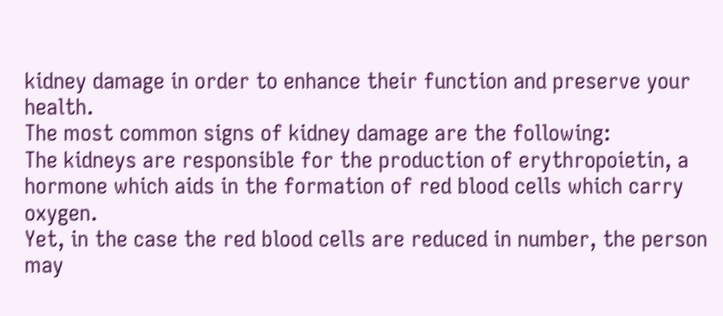kidney damage in order to enhance their function and preserve your health.
The most common signs of kidney damage are the following:
The kidneys are responsible for the production of erythropoietin, a hormone which aids in the formation of red blood cells which carry oxygen.
Yet, in the case the red blood cells are reduced in number, the person may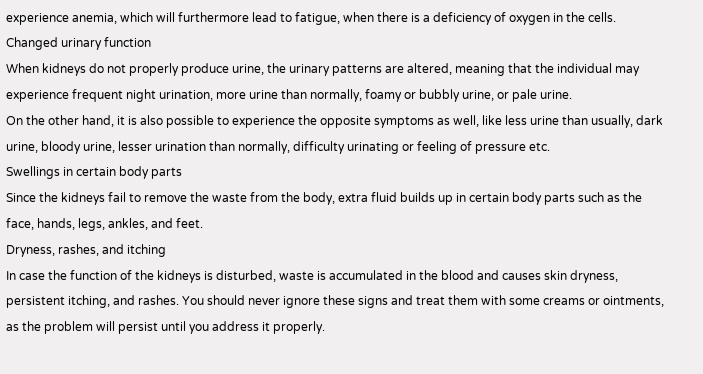experience anemia, which will furthermore lead to fatigue, when there is a deficiency of oxygen in the cells.
Changed urinary function
When kidneys do not properly produce urine, the urinary patterns are altered, meaning that the individual may experience frequent night urination, more urine than normally, foamy or bubbly urine, or pale urine.
On the other hand, it is also possible to experience the opposite symptoms as well, like less urine than usually, dark urine, bloody urine, lesser urination than normally, difficulty urinating or feeling of pressure etc.
Swellings in certain body parts
Since the kidneys fail to remove the waste from the body, extra fluid builds up in certain body parts such as the face, hands, legs, ankles, and feet.
Dryness, rashes, and itching
In case the function of the kidneys is disturbed, waste is accumulated in the blood and causes skin dryness, persistent itching, and rashes. You should never ignore these signs and treat them with some creams or ointments, as the problem will persist until you address it properly.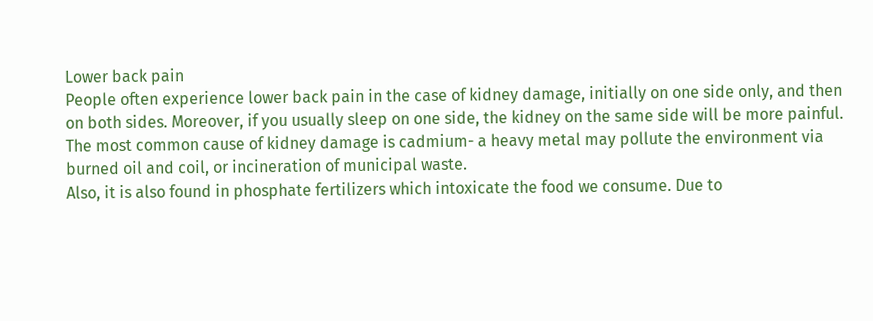Lower back pain
People often experience lower back pain in the case of kidney damage, initially on one side only, and then on both sides. Moreover, if you usually sleep on one side, the kidney on the same side will be more painful.
The most common cause of kidney damage is cadmium- a heavy metal may pollute the environment via burned oil and coil, or incineration of municipal waste.
Also, it is also found in phosphate fertilizers which intoxicate the food we consume. Due to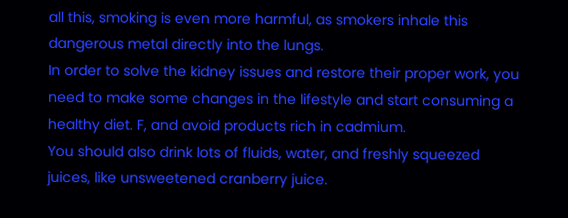all this, smoking is even more harmful, as smokers inhale this dangerous metal directly into the lungs.
In order to solve the kidney issues and restore their proper work, you need to make some changes in the lifestyle and start consuming a healthy diet. F, and avoid products rich in cadmium.
You should also drink lots of fluids, water, and freshly squeezed juices, like unsweetened cranberry juice.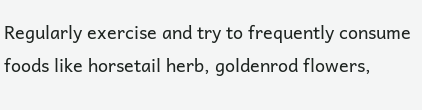Regularly exercise and try to frequently consume foods like horsetail herb, goldenrod flowers,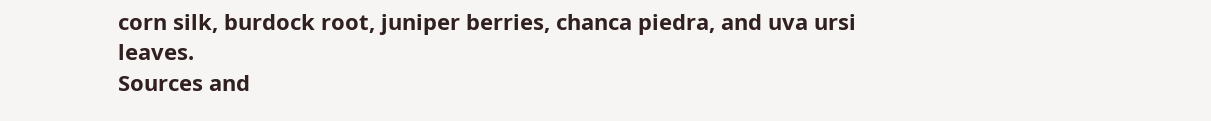corn silk, burdock root, juniper berries, chanca piedra, and uva ursi leaves.
Sources and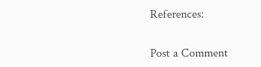References:


Post a Comment